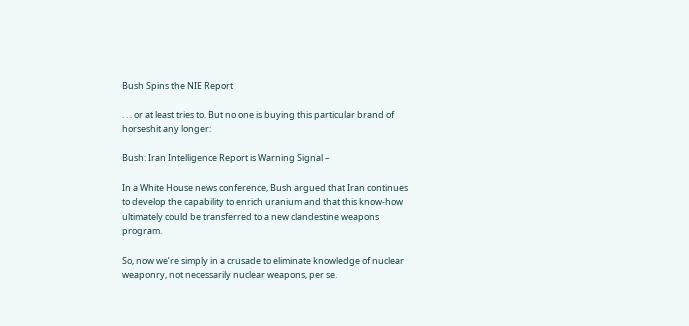Bush Spins the NIE Report

. . . or at least tries to. But no one is buying this particular brand of horseshit any longer:

Bush: Iran Intelligence Report is Warning Signal –

In a White House news conference, Bush argued that Iran continues to develop the capability to enrich uranium and that this know-how ultimately could be transferred to a new clandestine weapons program.

So, now we’re simply in a crusade to eliminate knowledge of nuclear weaponry, not necessarily nuclear weapons, per se.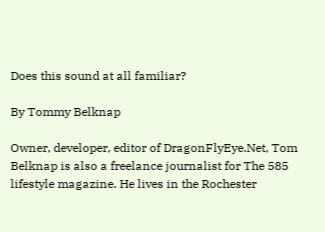Does this sound at all familiar?

By Tommy Belknap

Owner, developer, editor of DragonFlyEye.Net, Tom Belknap is also a freelance journalist for The 585 lifestyle magazine. He lives in the Rochester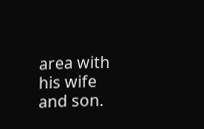area with his wife and son.